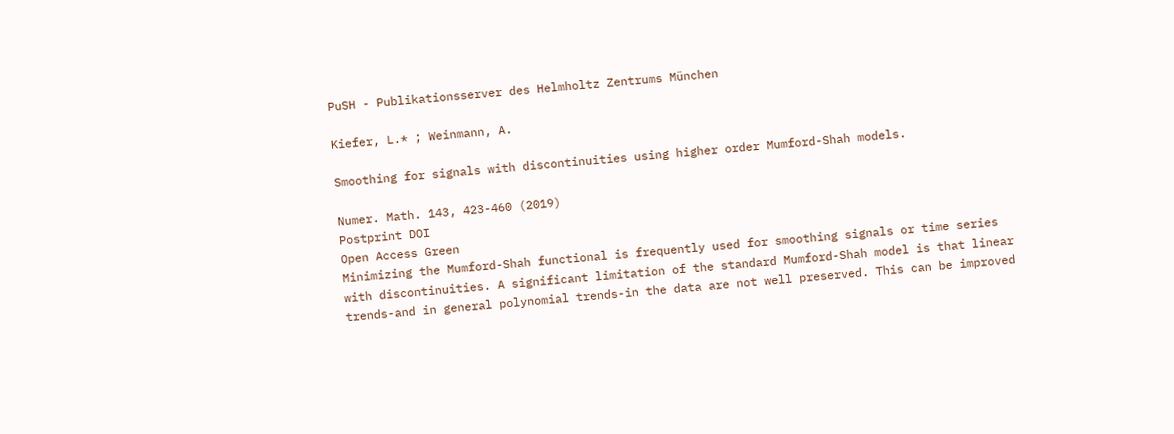PuSH - Publikationsserver des Helmholtz Zentrums München

Kiefer, L.* ; Weinmann, A.

Smoothing for signals with discontinuities using higher order Mumford-Shah models.

Numer. Math. 143, 423-460 (2019)
Postprint DOI
Open Access Green
Minimizing the Mumford-Shah functional is frequently used for smoothing signals or time series with discontinuities. A significant limitation of the standard Mumford-Shah model is that linear trends-and in general polynomial trends-in the data are not well preserved. This can be improved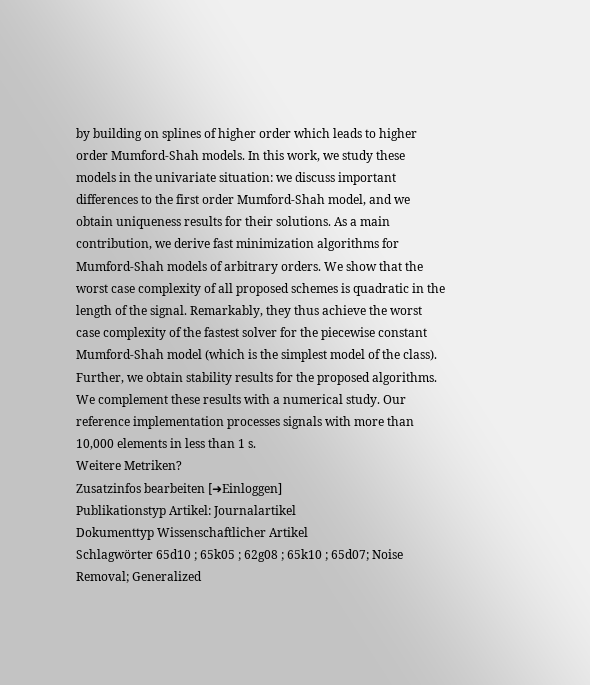by building on splines of higher order which leads to higher order Mumford-Shah models. In this work, we study these models in the univariate situation: we discuss important differences to the first order Mumford-Shah model, and we obtain uniqueness results for their solutions. As a main contribution, we derive fast minimization algorithms for Mumford-Shah models of arbitrary orders. We show that the worst case complexity of all proposed schemes is quadratic in the length of the signal. Remarkably, they thus achieve the worst case complexity of the fastest solver for the piecewise constant Mumford-Shah model (which is the simplest model of the class). Further, we obtain stability results for the proposed algorithms. We complement these results with a numerical study. Our reference implementation processes signals with more than 10,000 elements in less than 1 s.
Weitere Metriken?
Zusatzinfos bearbeiten [➜Einloggen]
Publikationstyp Artikel: Journalartikel
Dokumenttyp Wissenschaftlicher Artikel
Schlagwörter 65d10 ; 65k05 ; 62g08 ; 65k10 ; 65d07; Noise Removal; Generalized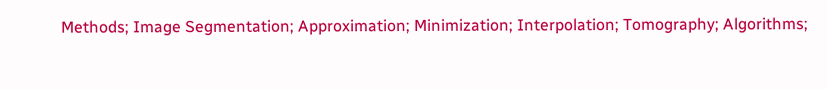Methods; Image Segmentation; Approximation; Minimization; Interpolation; Tomography; Algorithms;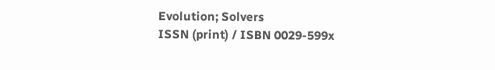Evolution; Solvers
ISSN (print) / ISBN 0029-599x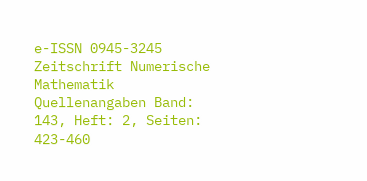e-ISSN 0945-3245
Zeitschrift Numerische Mathematik
Quellenangaben Band: 143, Heft: 2, Seiten: 423-460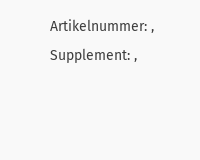Artikelnummer: , Supplement: ,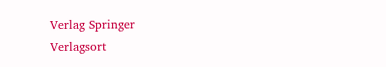Verlag Springer
Verlagsort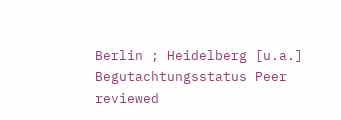Berlin ; Heidelberg [u.a.]
Begutachtungsstatus Peer reviewed